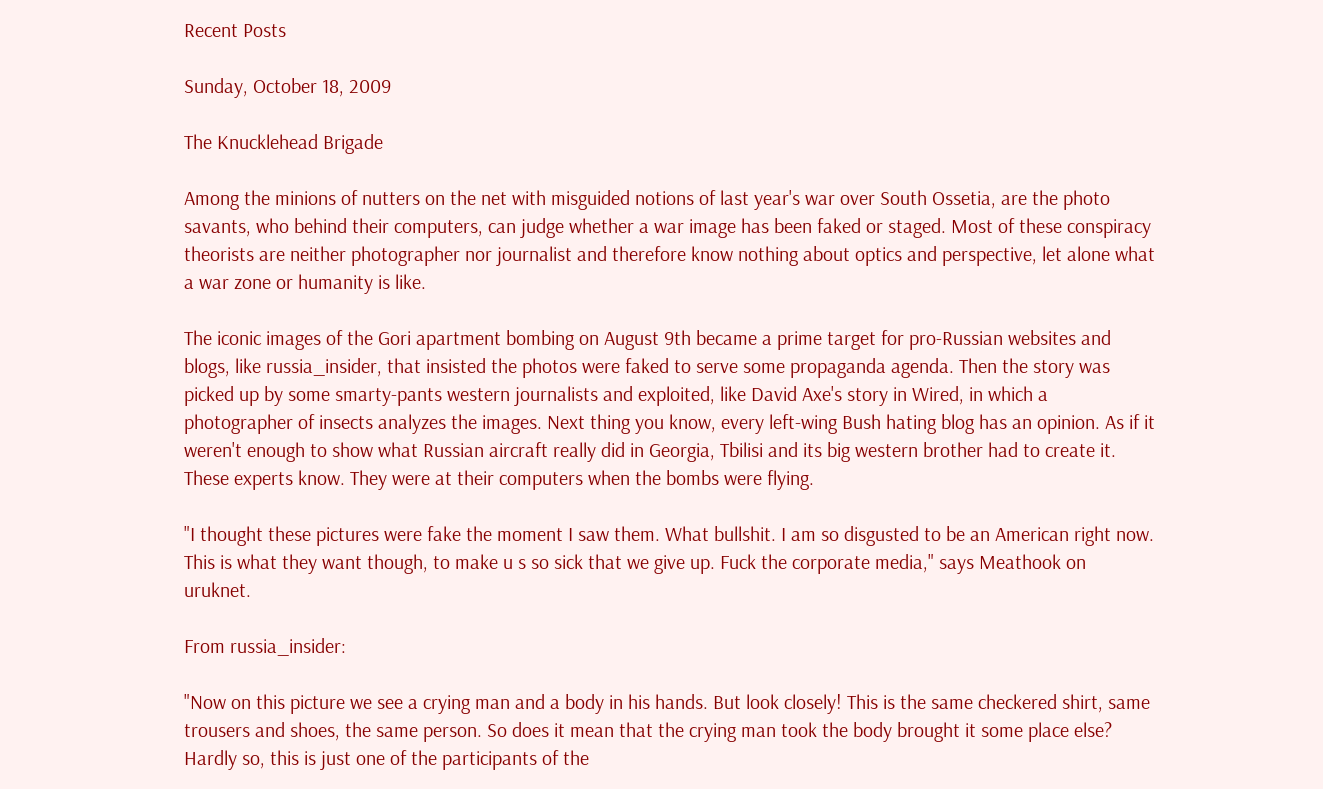Recent Posts

Sunday, October 18, 2009

The Knucklehead Brigade

Among the minions of nutters on the net with misguided notions of last year's war over South Ossetia, are the photo savants, who behind their computers, can judge whether a war image has been faked or staged. Most of these conspiracy theorists are neither photographer nor journalist and therefore know nothing about optics and perspective, let alone what a war zone or humanity is like.

The iconic images of the Gori apartment bombing on August 9th became a prime target for pro-Russian websites and blogs, like russia_insider, that insisted the photos were faked to serve some propaganda agenda. Then the story was picked up by some smarty-pants western journalists and exploited, like David Axe's story in Wired, in which a photographer of insects analyzes the images. Next thing you know, every left-wing Bush hating blog has an opinion. As if it weren't enough to show what Russian aircraft really did in Georgia, Tbilisi and its big western brother had to create it. These experts know. They were at their computers when the bombs were flying.

"I thought these pictures were fake the moment I saw them. What bullshit. I am so disgusted to be an American right now. This is what they want though, to make u s so sick that we give up. Fuck the corporate media," says Meathook on uruknet.

From russia_insider:

"Now on this picture we see a crying man and a body in his hands. But look closely! This is the same checkered shirt, same trousers and shoes, the same person. So does it mean that the crying man took the body brought it some place else? Hardly so, this is just one of the participants of the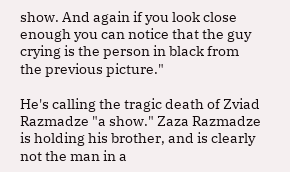show. And again if you look close enough you can notice that the guy crying is the person in black from the previous picture."

He's calling the tragic death of Zviad Razmadze "a show." Zaza Razmadze is holding his brother, and is clearly not the man in a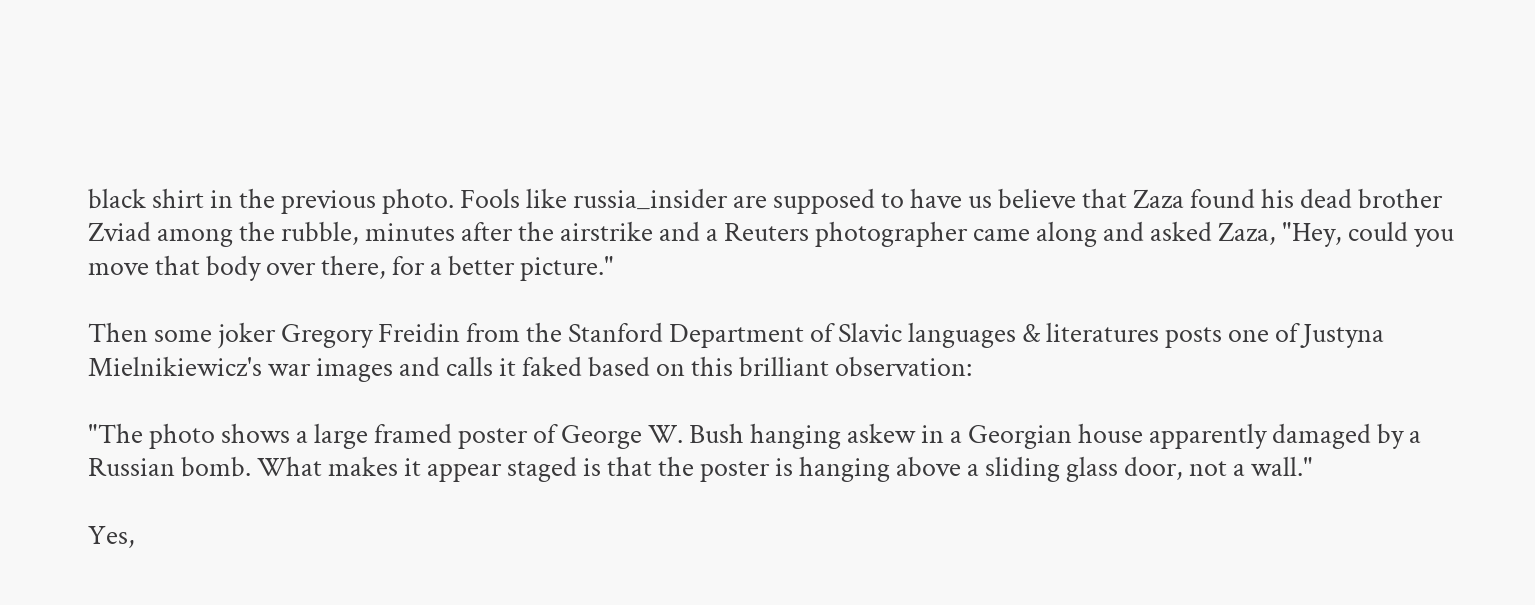black shirt in the previous photo. Fools like russia_insider are supposed to have us believe that Zaza found his dead brother Zviad among the rubble, minutes after the airstrike and a Reuters photographer came along and asked Zaza, "Hey, could you move that body over there, for a better picture."

Then some joker Gregory Freidin from the Stanford Department of Slavic languages & literatures posts one of Justyna Mielnikiewicz's war images and calls it faked based on this brilliant observation:

"The photo shows a large framed poster of George W. Bush hanging askew in a Georgian house apparently damaged by a Russian bomb. What makes it appear staged is that the poster is hanging above a sliding glass door, not a wall."

Yes,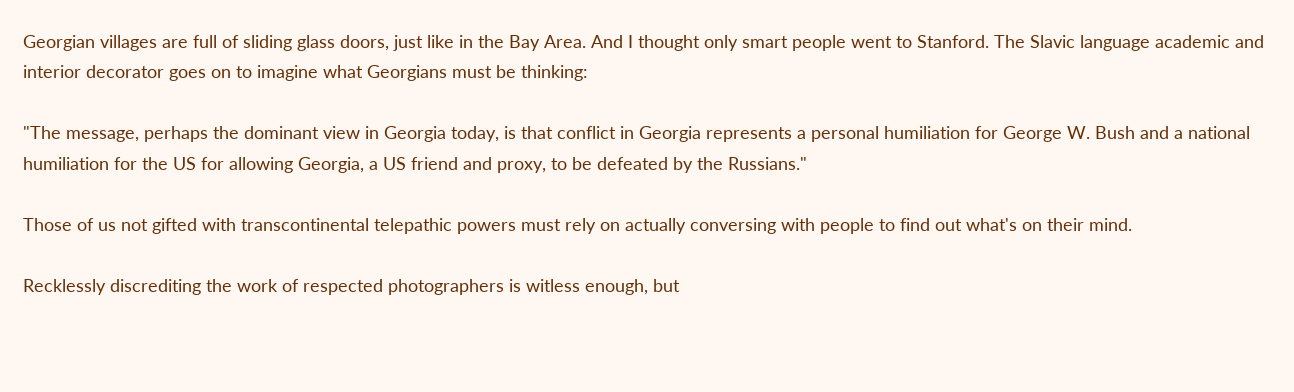Georgian villages are full of sliding glass doors, just like in the Bay Area. And I thought only smart people went to Stanford. The Slavic language academic and interior decorator goes on to imagine what Georgians must be thinking:

"The message, perhaps the dominant view in Georgia today, is that conflict in Georgia represents a personal humiliation for George W. Bush and a national humiliation for the US for allowing Georgia, a US friend and proxy, to be defeated by the Russians."

Those of us not gifted with transcontinental telepathic powers must rely on actually conversing with people to find out what's on their mind.

Recklessly discrediting the work of respected photographers is witless enough, but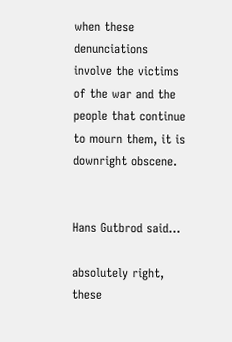when these denunciations involve the victims of the war and the people that continue to mourn them, it is downright obscene.


Hans Gutbrod said...

absolutely right, these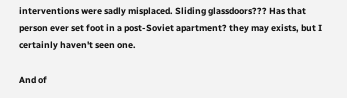interventions were sadly misplaced. Sliding glassdoors??? Has that person ever set foot in a post-Soviet apartment? they may exists, but I certainly haven't seen one.

And of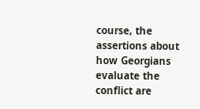course, the assertions about how Georgians evaluate the conflict are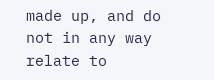made up, and do not in any way relate to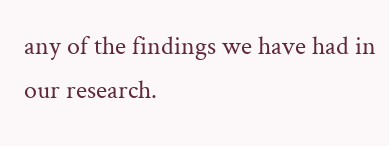any of the findings we have had in our research.